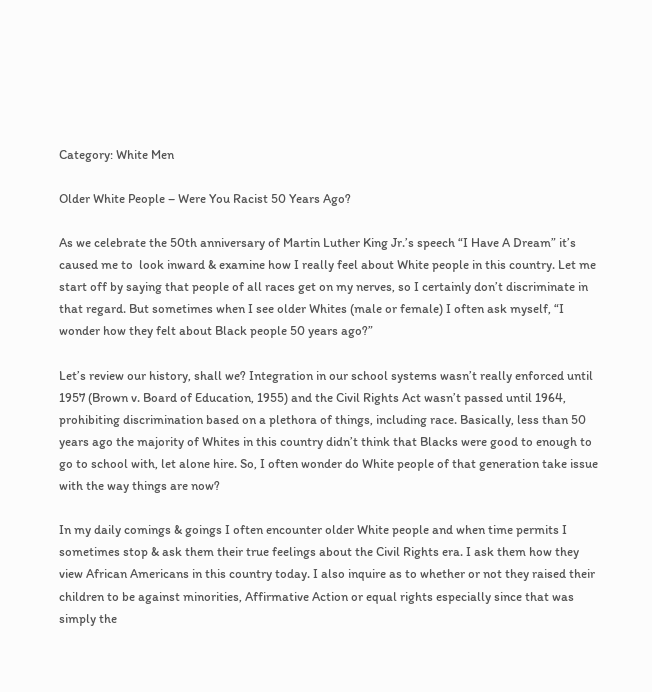Category: White Men

Older White People – Were You Racist 50 Years Ago?

As we celebrate the 50th anniversary of Martin Luther King Jr.’s speech “I Have A Dream” it’s caused me to  look inward & examine how I really feel about White people in this country. Let me start off by saying that people of all races get on my nerves, so I certainly don’t discriminate in that regard. But sometimes when I see older Whites (male or female) I often ask myself, “I wonder how they felt about Black people 50 years ago?”

Let’s review our history, shall we? Integration in our school systems wasn’t really enforced until 1957 (Brown v. Board of Education, 1955) and the Civil Rights Act wasn’t passed until 1964, prohibiting discrimination based on a plethora of things, including race. Basically, less than 50 years ago the majority of Whites in this country didn’t think that Blacks were good to enough to go to school with, let alone hire. So, I often wonder do White people of that generation take issue with the way things are now?

In my daily comings & goings I often encounter older White people and when time permits I sometimes stop & ask them their true feelings about the Civil Rights era. I ask them how they view African Americans in this country today. I also inquire as to whether or not they raised their children to be against minorities, Affirmative Action or equal rights especially since that was simply the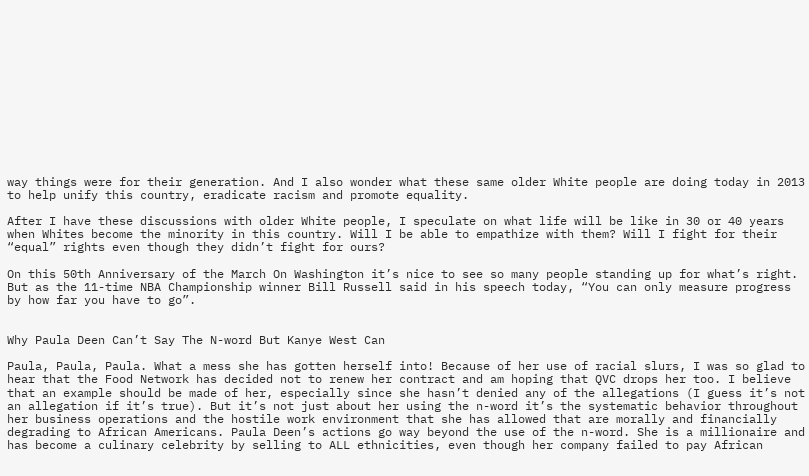way things were for their generation. And I also wonder what these same older White people are doing today in 2013 to help unify this country, eradicate racism and promote equality.

After I have these discussions with older White people, I speculate on what life will be like in 30 or 40 years when Whites become the minority in this country. Will I be able to empathize with them? Will I fight for their “equal” rights even though they didn’t fight for ours?

On this 50th Anniversary of the March On Washington it’s nice to see so many people standing up for what’s right. But as the 11-time NBA Championship winner Bill Russell said in his speech today, “You can only measure progress by how far you have to go”.


Why Paula Deen Can’t Say The N-word But Kanye West Can

Paula, Paula, Paula. What a mess she has gotten herself into! Because of her use of racial slurs, I was so glad to hear that the Food Network has decided not to renew her contract and am hoping that QVC drops her too. I believe that an example should be made of her, especially since she hasn’t denied any of the allegations (I guess it’s not an allegation if it’s true). But it’s not just about her using the n-word it’s the systematic behavior throughout her business operations and the hostile work environment that she has allowed that are morally and financially degrading to African Americans. Paula Deen’s actions go way beyond the use of the n-word. She is a millionaire and has become a culinary celebrity by selling to ALL ethnicities, even though her company failed to pay African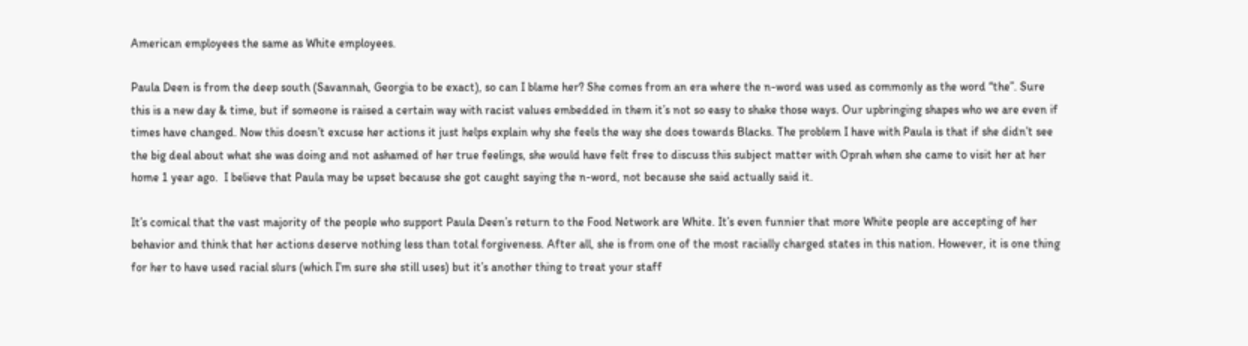American employees the same as White employees.

Paula Deen is from the deep south (Savannah, Georgia to be exact), so can I blame her? She comes from an era where the n-word was used as commonly as the word “the”. Sure this is a new day & time, but if someone is raised a certain way with racist values embedded in them it’s not so easy to shake those ways. Our upbringing shapes who we are even if times have changed. Now this doesn’t excuse her actions it just helps explain why she feels the way she does towards Blacks. The problem I have with Paula is that if she didn’t see the big deal about what she was doing and not ashamed of her true feelings, she would have felt free to discuss this subject matter with Oprah when she came to visit her at her home 1 year ago.  I believe that Paula may be upset because she got caught saying the n-word, not because she said actually said it.

It’s comical that the vast majority of the people who support Paula Deen’s return to the Food Network are White. It’s even funnier that more White people are accepting of her behavior and think that her actions deserve nothing less than total forgiveness. After all, she is from one of the most racially charged states in this nation. However, it is one thing for her to have used racial slurs (which I’m sure she still uses) but it’s another thing to treat your staff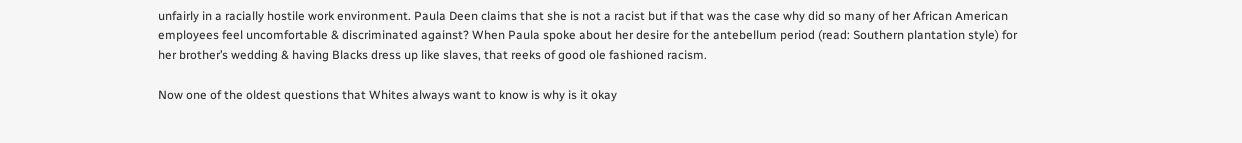unfairly in a racially hostile work environment. Paula Deen claims that she is not a racist but if that was the case why did so many of her African American employees feel uncomfortable & discriminated against? When Paula spoke about her desire for the antebellum period (read: Southern plantation style) for her brother’s wedding & having Blacks dress up like slaves, that reeks of good ole fashioned racism.

Now one of the oldest questions that Whites always want to know is why is it okay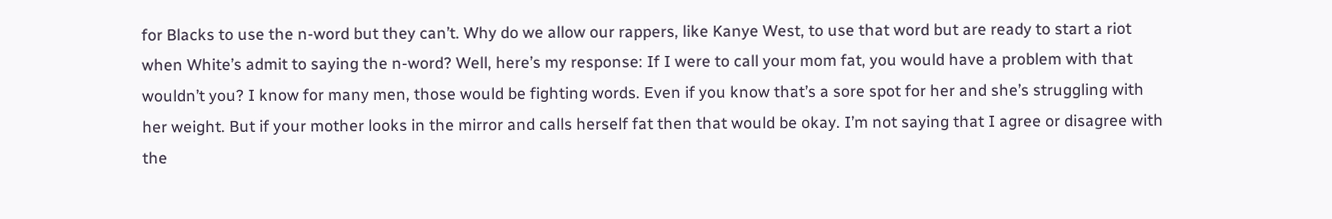for Blacks to use the n-word but they can’t. Why do we allow our rappers, like Kanye West, to use that word but are ready to start a riot when White’s admit to saying the n-word? Well, here’s my response: If I were to call your mom fat, you would have a problem with that wouldn’t you? I know for many men, those would be fighting words. Even if you know that’s a sore spot for her and she’s struggling with her weight. But if your mother looks in the mirror and calls herself fat then that would be okay. I’m not saying that I agree or disagree with the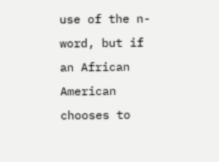use of the n-word, but if an African American chooses to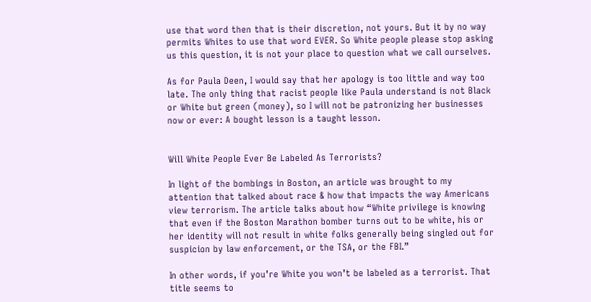use that word then that is their discretion, not yours. But it by no way permits Whites to use that word EVER. So White people please stop asking us this question, it is not your place to question what we call ourselves.

As for Paula Deen, I would say that her apology is too little and way too late. The only thing that racist people like Paula understand is not Black or White but green (money), so I will not be patronizing her businesses now or ever: A bought lesson is a taught lesson.


Will White People Ever Be Labeled As Terrorists?

In light of the bombings in Boston, an article was brought to my attention that talked about race & how that impacts the way Americans view terrorism. The article talks about how “White privilege is knowing that even if the Boston Marathon bomber turns out to be white, his or her identity will not result in white folks generally being singled out for suspicion by law enforcement, or the TSA, or the FBI.”

In other words, if you’re White you won’t be labeled as a terrorist. That title seems to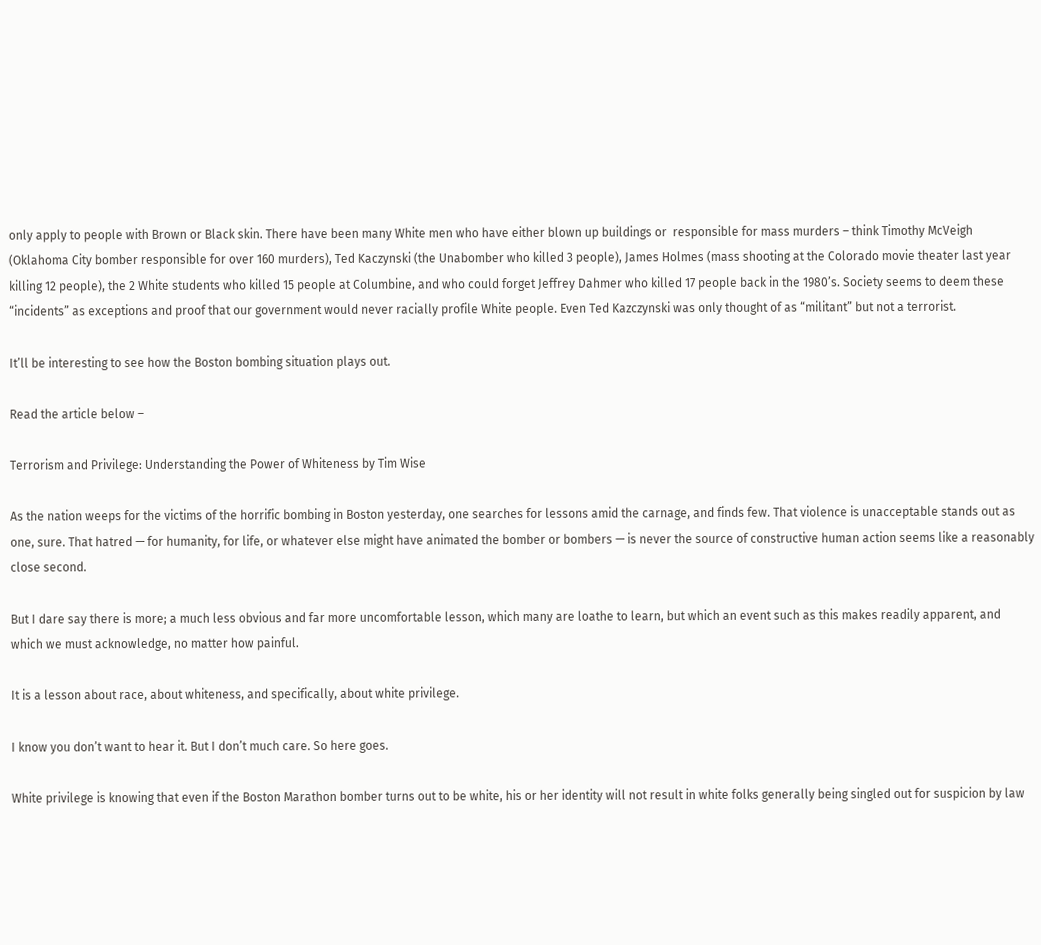only apply to people with Brown or Black skin. There have been many White men who have either blown up buildings or  responsible for mass murders – think Timothy McVeigh (Oklahoma City bomber responsible for over 160 murders), Ted Kaczynski (the Unabomber who killed 3 people), James Holmes (mass shooting at the Colorado movie theater last year killing 12 people), the 2 White students who killed 15 people at Columbine, and who could forget Jeffrey Dahmer who killed 17 people back in the 1980’s. Society seems to deem these “incidents” as exceptions and proof that our government would never racially profile White people. Even Ted Kazczynski was only thought of as “militant” but not a terrorist.

It’ll be interesting to see how the Boston bombing situation plays out.

Read the article below –

Terrorism and Privilege: Understanding the Power of Whiteness by Tim Wise

As the nation weeps for the victims of the horrific bombing in Boston yesterday, one searches for lessons amid the carnage, and finds few. That violence is unacceptable stands out as one, sure. That hatred — for humanity, for life, or whatever else might have animated the bomber or bombers — is never the source of constructive human action seems like a reasonably close second.

But I dare say there is more; a much less obvious and far more uncomfortable lesson, which many are loathe to learn, but which an event such as this makes readily apparent, and which we must acknowledge, no matter how painful.

It is a lesson about race, about whiteness, and specifically, about white privilege.

I know you don’t want to hear it. But I don’t much care. So here goes.

White privilege is knowing that even if the Boston Marathon bomber turns out to be white, his or her identity will not result in white folks generally being singled out for suspicion by law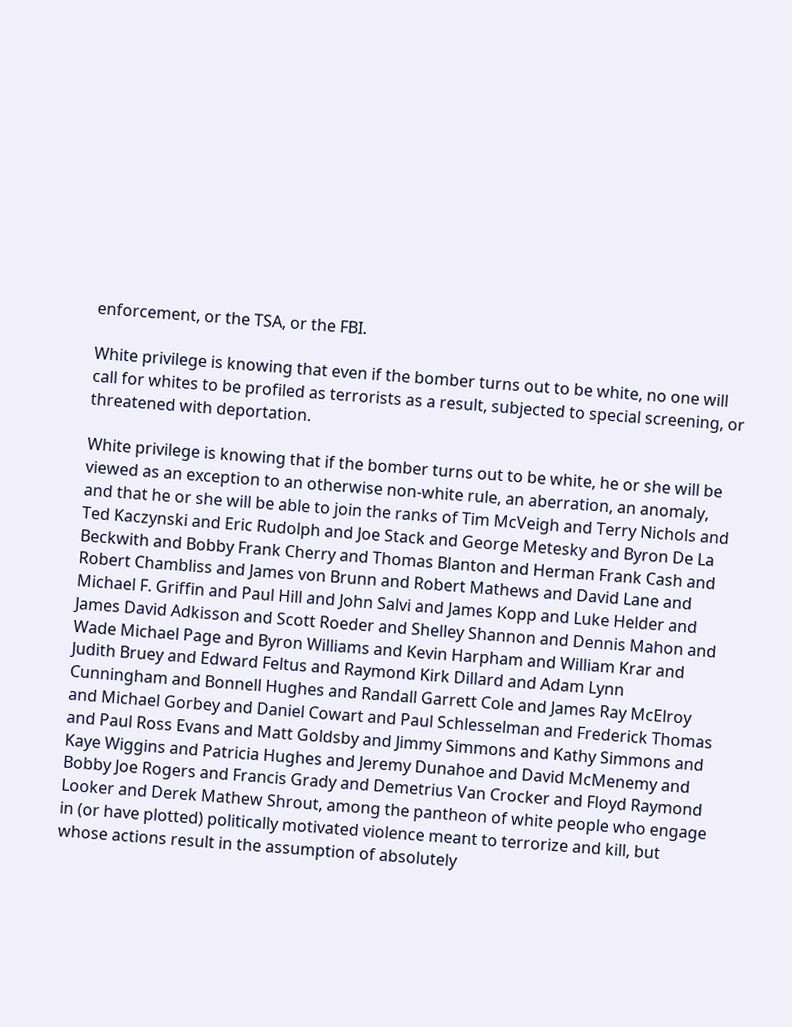enforcement, or the TSA, or the FBI.

White privilege is knowing that even if the bomber turns out to be white, no one will call for whites to be profiled as terrorists as a result, subjected to special screening, or threatened with deportation.

White privilege is knowing that if the bomber turns out to be white, he or she will be viewed as an exception to an otherwise non-white rule, an aberration, an anomaly, and that he or she will be able to join the ranks of Tim McVeigh and Terry Nichols and Ted Kaczynski and Eric Rudolph and Joe Stack and George Metesky and Byron De La Beckwith and Bobby Frank Cherry and Thomas Blanton and Herman Frank Cash and Robert Chambliss and James von Brunn and Robert Mathews and David Lane and Michael F. Griffin and Paul Hill and John Salvi and James Kopp and Luke Helder and James David Adkisson and Scott Roeder and Shelley Shannon and Dennis Mahon and Wade Michael Page and Byron Williams and Kevin Harpham and William Krar and Judith Bruey and Edward Feltus and Raymond Kirk Dillard and Adam Lynn Cunningham and Bonnell Hughes and Randall Garrett Cole and James Ray McElroy and Michael Gorbey and Daniel Cowart and Paul Schlesselman and Frederick Thomas and Paul Ross Evans and Matt Goldsby and Jimmy Simmons and Kathy Simmons and Kaye Wiggins and Patricia Hughes and Jeremy Dunahoe and David McMenemy and Bobby Joe Rogers and Francis Grady and Demetrius Van Crocker and Floyd Raymond Looker and Derek Mathew Shrout, among the pantheon of white people who engage in (or have plotted) politically motivated violence meant to terrorize and kill, but whose actions result in the assumption of absolutely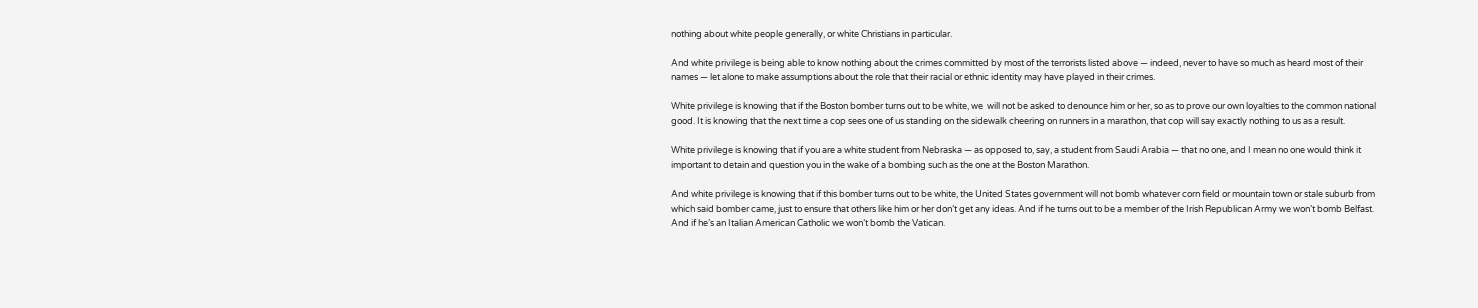nothing about white people generally, or white Christians in particular.

And white privilege is being able to know nothing about the crimes committed by most of the terrorists listed above — indeed, never to have so much as heard most of their names — let alone to make assumptions about the role that their racial or ethnic identity may have played in their crimes.

White privilege is knowing that if the Boston bomber turns out to be white, we  will not be asked to denounce him or her, so as to prove our own loyalties to the common national good. It is knowing that the next time a cop sees one of us standing on the sidewalk cheering on runners in a marathon, that cop will say exactly nothing to us as a result.

White privilege is knowing that if you are a white student from Nebraska — as opposed to, say, a student from Saudi Arabia — that no one, and I mean no one would think it important to detain and question you in the wake of a bombing such as the one at the Boston Marathon.

And white privilege is knowing that if this bomber turns out to be white, the United States government will not bomb whatever corn field or mountain town or stale suburb from which said bomber came, just to ensure that others like him or her don’t get any ideas. And if he turns out to be a member of the Irish Republican Army we won’t bomb Belfast. And if he’s an Italian American Catholic we won’t bomb the Vatican.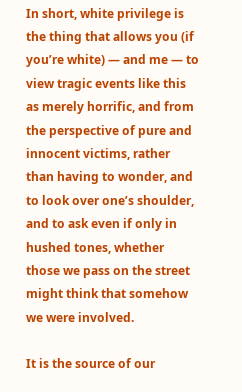In short, white privilege is the thing that allows you (if you’re white) — and me — to view tragic events like this as merely horrific, and from the perspective of pure and innocent victims, rather than having to wonder, and to look over one’s shoulder, and to ask even if only in hushed tones, whether those we pass on the street might think that somehow we were involved.

It is the source of our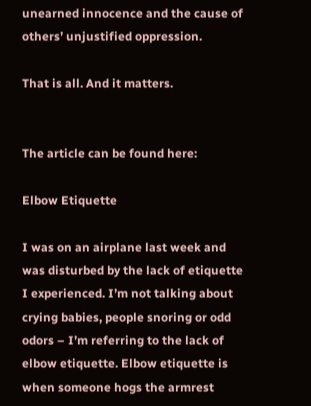unearned innocence and the cause of others’ unjustified oppression.

That is all. And it matters.


The article can be found here:

Elbow Etiquette

I was on an airplane last week and was disturbed by the lack of etiquette I experienced. I’m not talking about crying babies, people snoring or odd odors – I’m referring to the lack of elbow etiquette. Elbow etiquette is when someone hogs the armrest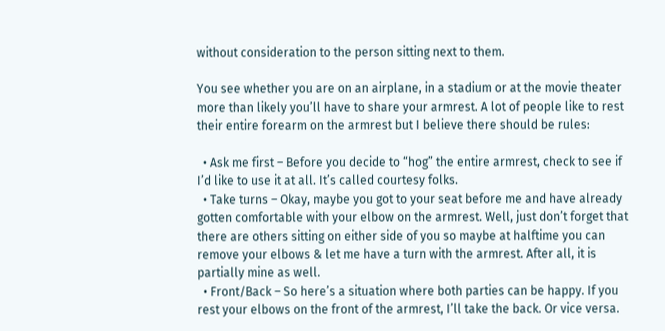without consideration to the person sitting next to them.

You see whether you are on an airplane, in a stadium or at the movie theater more than likely you’ll have to share your armrest. A lot of people like to rest their entire forearm on the armrest but I believe there should be rules:

  • Ask me first – Before you decide to “hog” the entire armrest, check to see if I’d like to use it at all. It’s called courtesy folks.
  • Take turns – Okay, maybe you got to your seat before me and have already gotten comfortable with your elbow on the armrest. Well, just don’t forget that there are others sitting on either side of you so maybe at halftime you can remove your elbows & let me have a turn with the armrest. After all, it is partially mine as well.
  • Front/Back – So here’s a situation where both parties can be happy. If you rest your elbows on the front of the armrest, I’ll take the back. Or vice versa.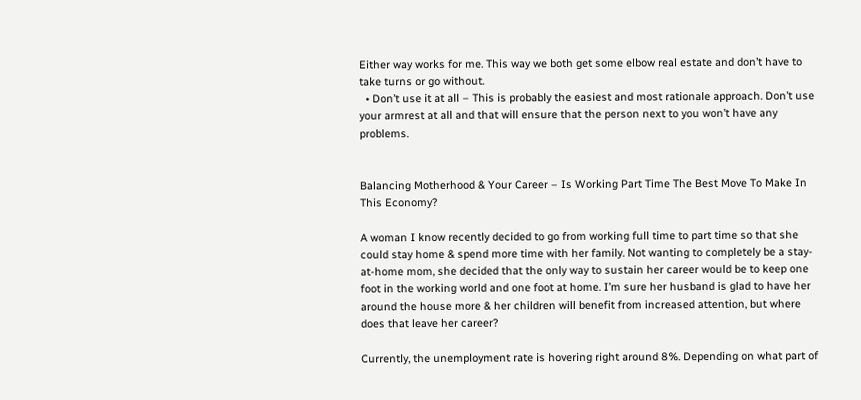Either way works for me. This way we both get some elbow real estate and don’t have to take turns or go without.
  • Don’t use it at all – This is probably the easiest and most rationale approach. Don’t use your armrest at all and that will ensure that the person next to you won’t have any problems.


Balancing Motherhood & Your Career – Is Working Part Time The Best Move To Make In This Economy?

A woman I know recently decided to go from working full time to part time so that she could stay home & spend more time with her family. Not wanting to completely be a stay-at-home mom, she decided that the only way to sustain her career would be to keep one foot in the working world and one foot at home. I’m sure her husband is glad to have her around the house more & her children will benefit from increased attention, but where does that leave her career?

Currently, the unemployment rate is hovering right around 8%. Depending on what part of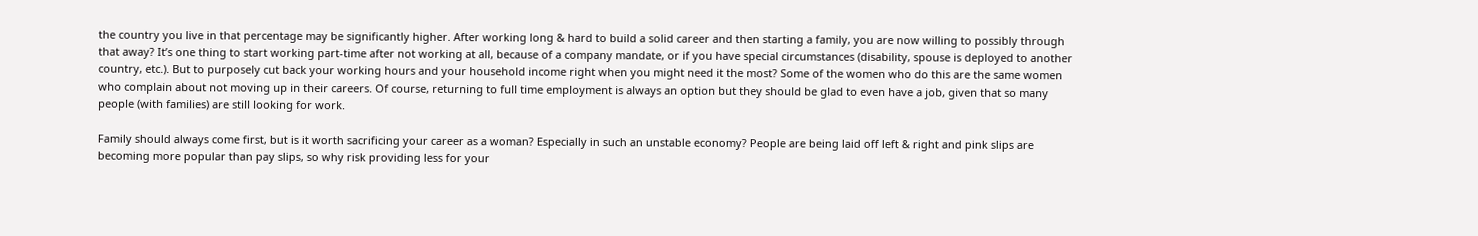the country you live in that percentage may be significantly higher. After working long & hard to build a solid career and then starting a family, you are now willing to possibly through that away? It’s one thing to start working part-time after not working at all, because of a company mandate, or if you have special circumstances (disability, spouse is deployed to another country, etc.). But to purposely cut back your working hours and your household income right when you might need it the most? Some of the women who do this are the same women who complain about not moving up in their careers. Of course, returning to full time employment is always an option but they should be glad to even have a job, given that so many people (with families) are still looking for work.

Family should always come first, but is it worth sacrificing your career as a woman? Especially in such an unstable economy? People are being laid off left & right and pink slips are becoming more popular than pay slips, so why risk providing less for your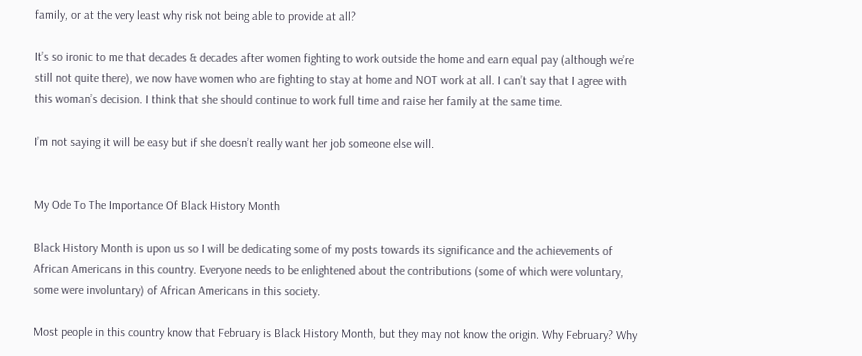family, or at the very least why risk not being able to provide at all?

It’s so ironic to me that decades & decades after women fighting to work outside the home and earn equal pay (although we’re still not quite there), we now have women who are fighting to stay at home and NOT work at all. I can’t say that I agree with this woman’s decision. I think that she should continue to work full time and raise her family at the same time.

I’m not saying it will be easy but if she doesn’t really want her job someone else will.


My Ode To The Importance Of Black History Month

Black History Month is upon us so I will be dedicating some of my posts towards its significance and the achievements of African Americans in this country. Everyone needs to be enlightened about the contributions (some of which were voluntary, some were involuntary) of African Americans in this society.

Most people in this country know that February is Black History Month, but they may not know the origin. Why February? Why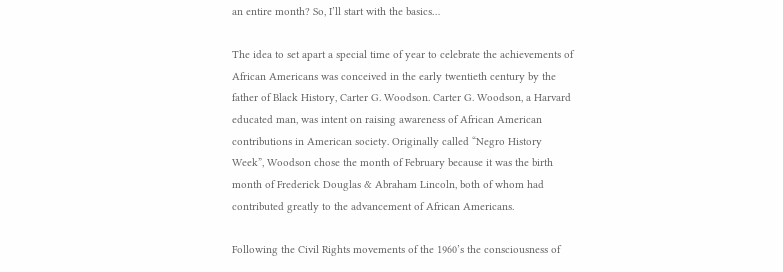an entire month? So, I’ll start with the basics…

The idea to set apart a special time of year to celebrate the achievements of African Americans was conceived in the early twentieth century by the father of Black History, Carter G. Woodson. Carter G. Woodson, a Harvard educated man, was intent on raising awareness of African American contributions in American society. Originally called “Negro History Week”, Woodson chose the month of February because it was the birth month of Frederick Douglas & Abraham Lincoln, both of whom had contributed greatly to the advancement of African Americans.

Following the Civil Rights movements of the 1960’s the consciousness of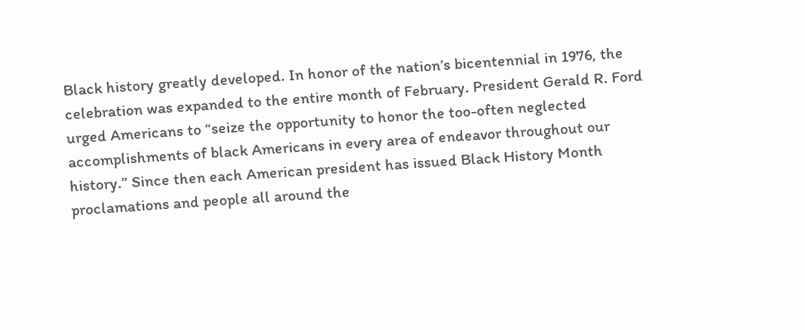Black history greatly developed. In honor of the nation’s bicentennial in 1976, the celebration was expanded to the entire month of February. President Gerald R. Ford urged Americans to “seize the opportunity to honor the too-often neglected accomplishments of black Americans in every area of endeavor throughout our history.” Since then each American president has issued Black History Month proclamations and people all around the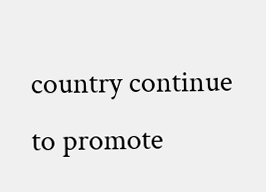country continue to promote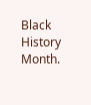Black History Month.